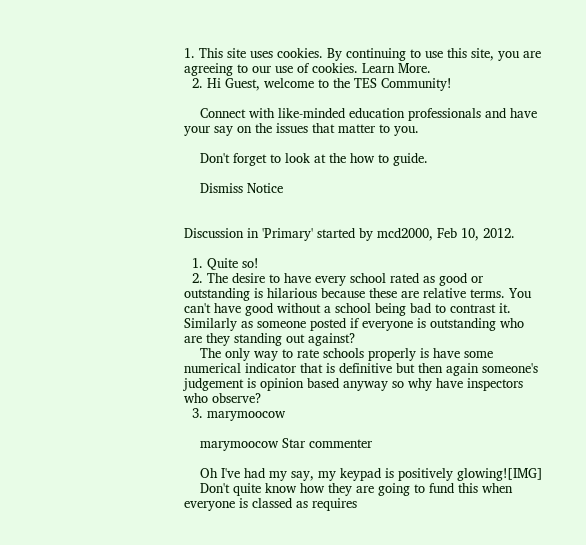1. This site uses cookies. By continuing to use this site, you are agreeing to our use of cookies. Learn More.
  2. Hi Guest, welcome to the TES Community!

    Connect with like-minded education professionals and have your say on the issues that matter to you.

    Don't forget to look at the how to guide.

    Dismiss Notice


Discussion in 'Primary' started by mcd2000, Feb 10, 2012.

  1. Quite so!
  2. The desire to have every school rated as good or outstanding is hilarious because these are relative terms. You can't have good without a school being bad to contrast it. Similarly as someone posted if everyone is outstanding who are they standing out against?
    The only way to rate schools properly is have some numerical indicator that is definitive but then again someone's judgement is opinion based anyway so why have inspectors who observe?
  3. marymoocow

    marymoocow Star commenter

    Oh I've had my say, my keypad is positively glowing![IMG]
    Don't quite know how they are going to fund this when everyone is classed as requires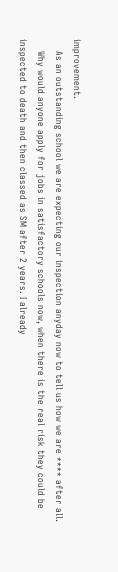improvement.
    As an outstanding school we are expecting our inspection anyday now to tell us how we are **** after all.
    Why would anyone apply for jobs in satisfactory schools now, when there is the real risk they could be inspected to death and then classed as SM after 2 years. I already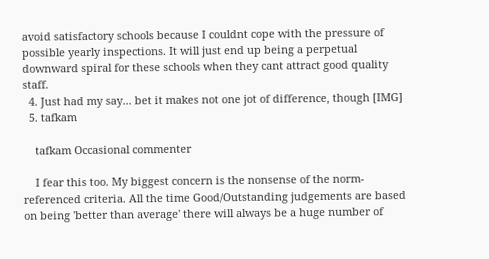avoid satisfactory schools because I couldnt cope with the pressure of possible yearly inspections. It will just end up being a perpetual downward spiral for these schools when they cant attract good quality staff.
  4. Just had my say... bet it makes not one jot of difference, though [IMG]
  5. tafkam

    tafkam Occasional commenter

    I fear this too. My biggest concern is the nonsense of the norm-referenced criteria. All the time Good/Outstanding judgements are based on being 'better than average' there will always be a huge number of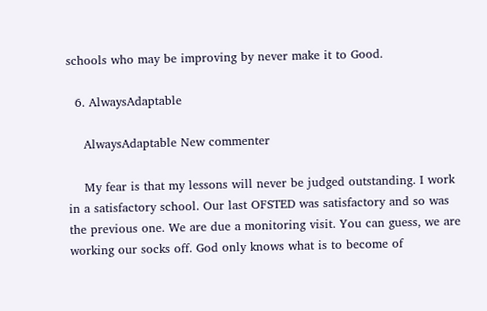schools who may be improving by never make it to Good.

  6. AlwaysAdaptable

    AlwaysAdaptable New commenter

    My fear is that my lessons will never be judged outstanding. I work in a satisfactory school. Our last OFSTED was satisfactory and so was the previous one. We are due a monitoring visit. You can guess, we are working our socks off. God only knows what is to become of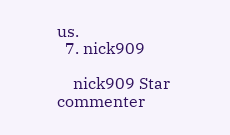us.
  7. nick909

    nick909 Star commenter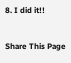8. I did it!!

Share This Page